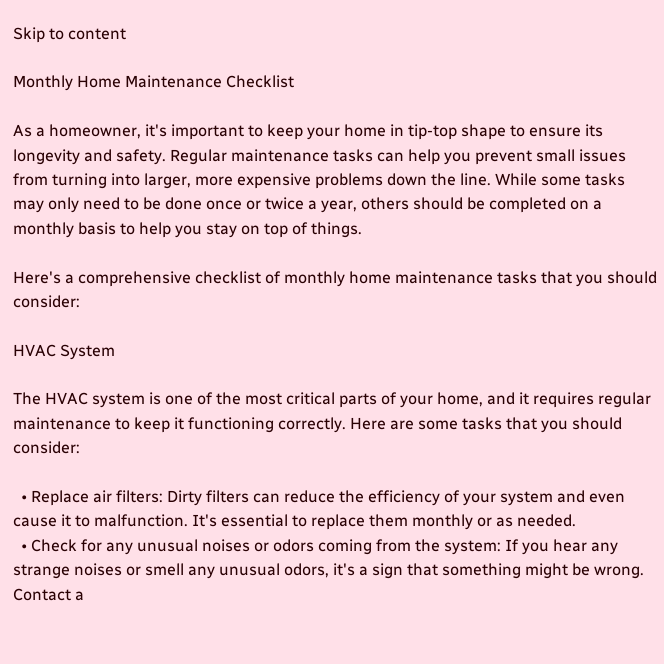Skip to content

Monthly Home Maintenance Checklist

As a homeowner, it's important to keep your home in tip-top shape to ensure its longevity and safety. Regular maintenance tasks can help you prevent small issues from turning into larger, more expensive problems down the line. While some tasks may only need to be done once or twice a year, others should be completed on a monthly basis to help you stay on top of things.

Here's a comprehensive checklist of monthly home maintenance tasks that you should consider:

HVAC System

The HVAC system is one of the most critical parts of your home, and it requires regular maintenance to keep it functioning correctly. Here are some tasks that you should consider:

  • Replace air filters: Dirty filters can reduce the efficiency of your system and even cause it to malfunction. It's essential to replace them monthly or as needed.
  • Check for any unusual noises or odors coming from the system: If you hear any strange noises or smell any unusual odors, it's a sign that something might be wrong. Contact a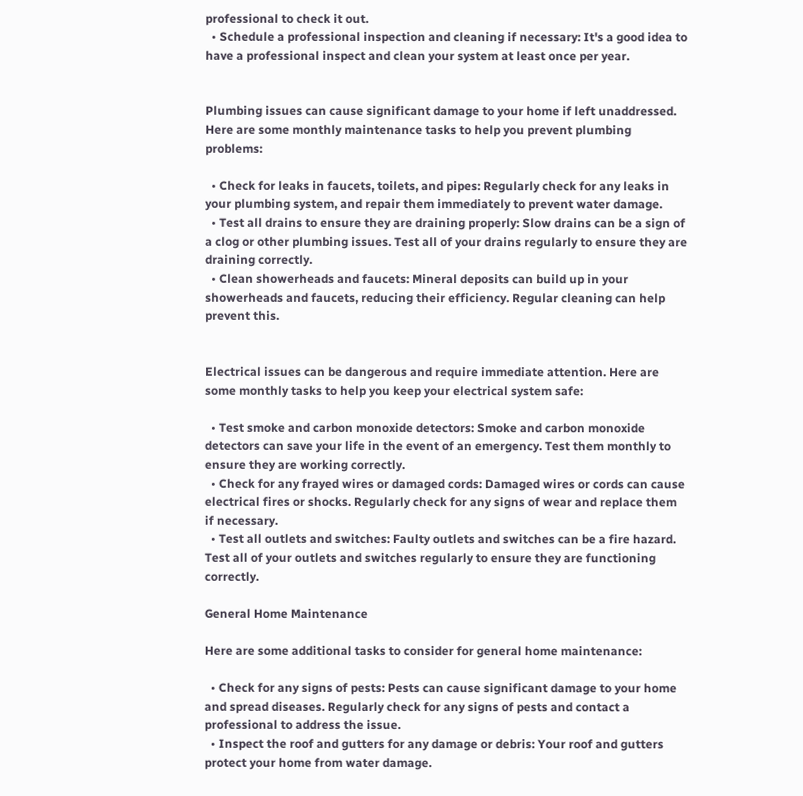professional to check it out.
  • Schedule a professional inspection and cleaning if necessary: It's a good idea to have a professional inspect and clean your system at least once per year.


Plumbing issues can cause significant damage to your home if left unaddressed. Here are some monthly maintenance tasks to help you prevent plumbing problems:

  • Check for leaks in faucets, toilets, and pipes: Regularly check for any leaks in your plumbing system, and repair them immediately to prevent water damage.
  • Test all drains to ensure they are draining properly: Slow drains can be a sign of a clog or other plumbing issues. Test all of your drains regularly to ensure they are draining correctly.
  • Clean showerheads and faucets: Mineral deposits can build up in your showerheads and faucets, reducing their efficiency. Regular cleaning can help prevent this.


Electrical issues can be dangerous and require immediate attention. Here are some monthly tasks to help you keep your electrical system safe:

  • Test smoke and carbon monoxide detectors: Smoke and carbon monoxide detectors can save your life in the event of an emergency. Test them monthly to ensure they are working correctly.
  • Check for any frayed wires or damaged cords: Damaged wires or cords can cause electrical fires or shocks. Regularly check for any signs of wear and replace them if necessary.
  • Test all outlets and switches: Faulty outlets and switches can be a fire hazard. Test all of your outlets and switches regularly to ensure they are functioning correctly.

General Home Maintenance

Here are some additional tasks to consider for general home maintenance:

  • Check for any signs of pests: Pests can cause significant damage to your home and spread diseases. Regularly check for any signs of pests and contact a professional to address the issue.
  • Inspect the roof and gutters for any damage or debris: Your roof and gutters protect your home from water damage.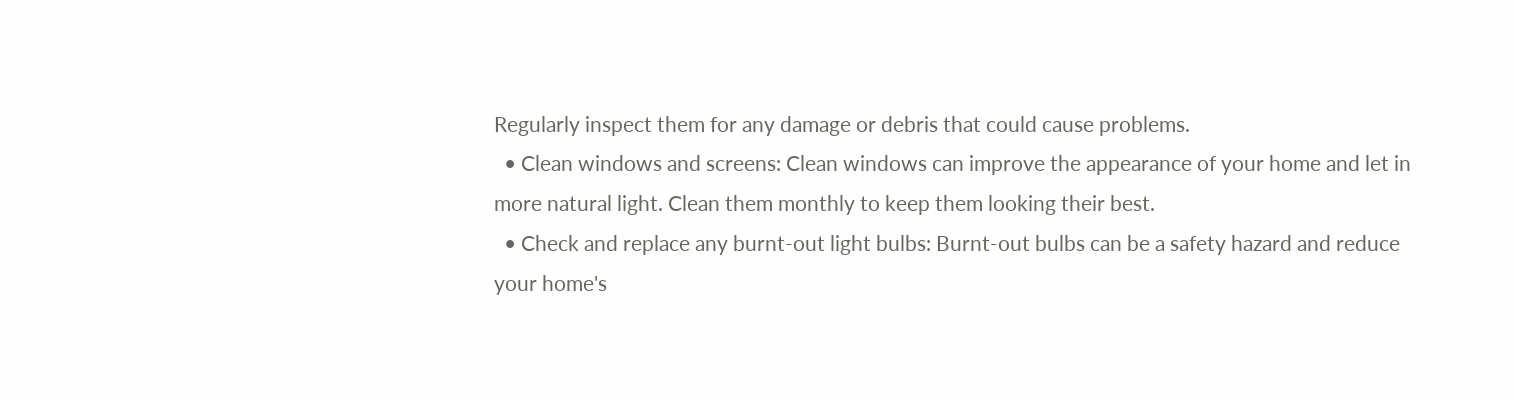Regularly inspect them for any damage or debris that could cause problems.
  • Clean windows and screens: Clean windows can improve the appearance of your home and let in more natural light. Clean them monthly to keep them looking their best.
  • Check and replace any burnt-out light bulbs: Burnt-out bulbs can be a safety hazard and reduce your home's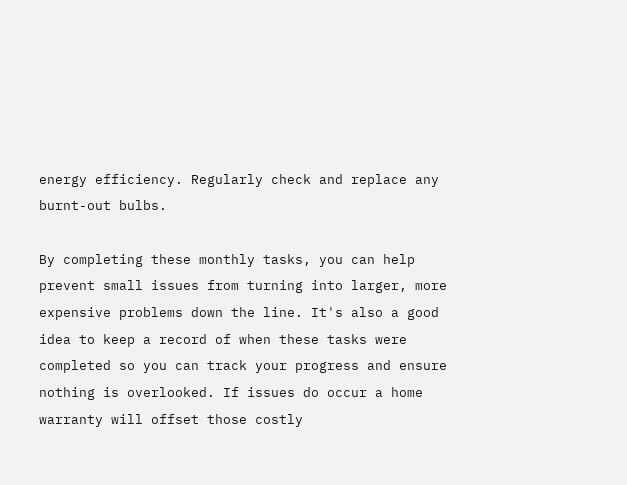energy efficiency. Regularly check and replace any burnt-out bulbs.

By completing these monthly tasks, you can help prevent small issues from turning into larger, more expensive problems down the line. It's also a good idea to keep a record of when these tasks were completed so you can track your progress and ensure nothing is overlooked. If issues do occur a home warranty will offset those costly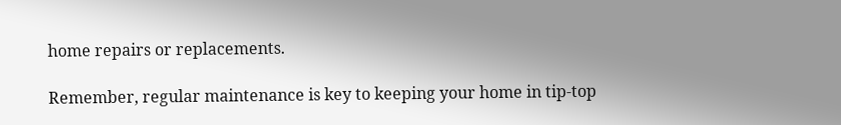home repairs or replacements.

Remember, regular maintenance is key to keeping your home in tip-top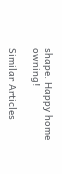shape. Happy home owning!

Similar Articles